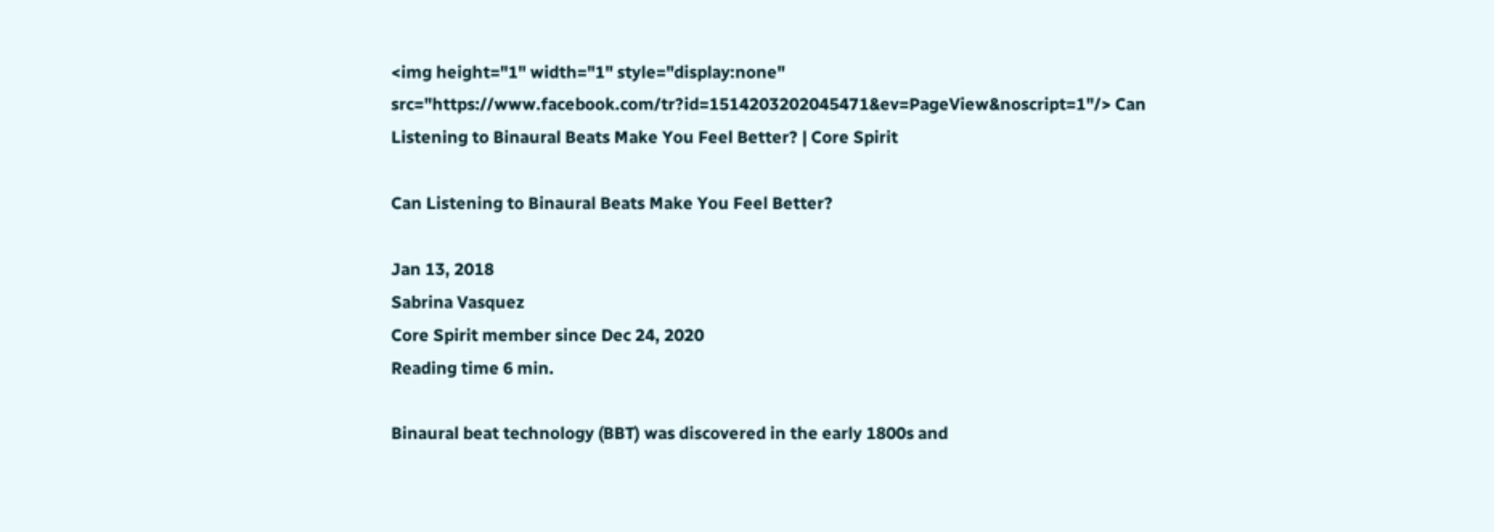<img height="1" width="1" style="display:none" src="https://www.facebook.com/tr?id=1514203202045471&ev=PageView&noscript=1"/> Can Listening to Binaural Beats Make You Feel Better? | Core Spirit

Can Listening to Binaural Beats Make You Feel Better?

Jan 13, 2018
Sabrina Vasquez
Core Spirit member since Dec 24, 2020
Reading time 6 min.

Binaural beat technology (BBT) was discovered in the early 1800s and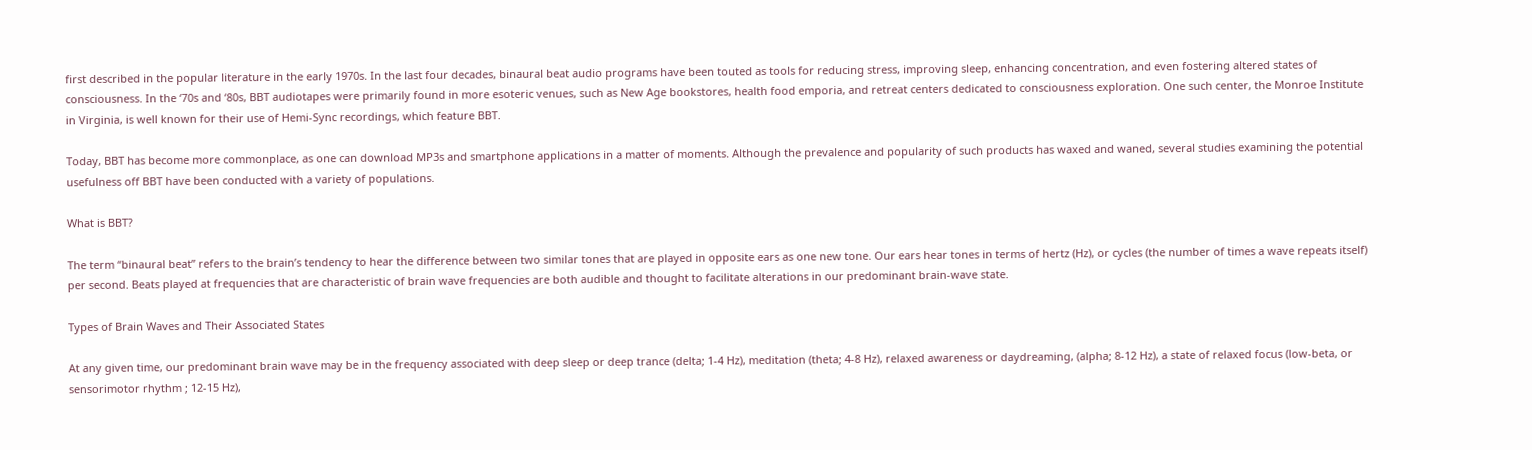first described in the popular literature in the early 1970s. In the last four decades, binaural beat audio programs have been touted as tools for reducing stress, improving sleep, enhancing concentration, and even fostering altered states of consciousness. In the ‘70s and ‘80s, BBT audiotapes were primarily found in more esoteric venues, such as New Age bookstores, health food emporia, and retreat centers dedicated to consciousness exploration. One such center, the Monroe Institute in Virginia, is well known for their use of Hemi-Sync recordings, which feature BBT.

Today, BBT has become more commonplace, as one can download MP3s and smartphone applications in a matter of moments. Although the prevalence and popularity of such products has waxed and waned, several studies examining the potential usefulness off BBT have been conducted with a variety of populations.

What is BBT?

The term “binaural beat” refers to the brain’s tendency to hear the difference between two similar tones that are played in opposite ears as one new tone. Our ears hear tones in terms of hertz (Hz), or cycles (the number of times a wave repeats itself) per second. Beats played at frequencies that are characteristic of brain wave frequencies are both audible and thought to facilitate alterations in our predominant brain-wave state.

Types of Brain Waves and Their Associated States

At any given time, our predominant brain wave may be in the frequency associated with deep sleep or deep trance (delta; 1-4 Hz), meditation (theta; 4-8 Hz), relaxed awareness or daydreaming, (alpha; 8-12 Hz), a state of relaxed focus (low-beta, or sensorimotor rhythm ; 12-15 Hz),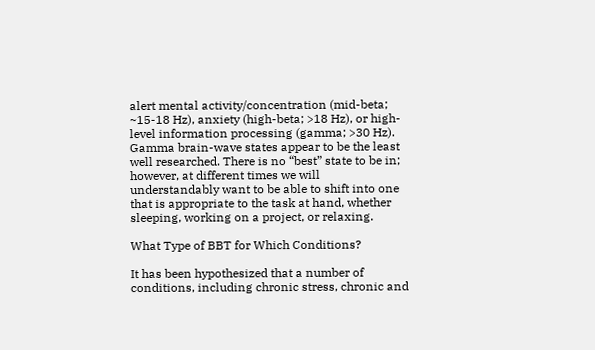alert mental activity/concentration (mid-beta; ~15-18 Hz), anxiety (high-beta; >18 Hz), or high-level information processing (gamma; >30 Hz). Gamma brain-wave states appear to be the least well researched. There is no “best” state to be in; however, at different times we will understandably want to be able to shift into one that is appropriate to the task at hand, whether sleeping, working on a project, or relaxing.

What Type of BBT for Which Conditions?

It has been hypothesized that a number of conditions, including chronic stress, chronic and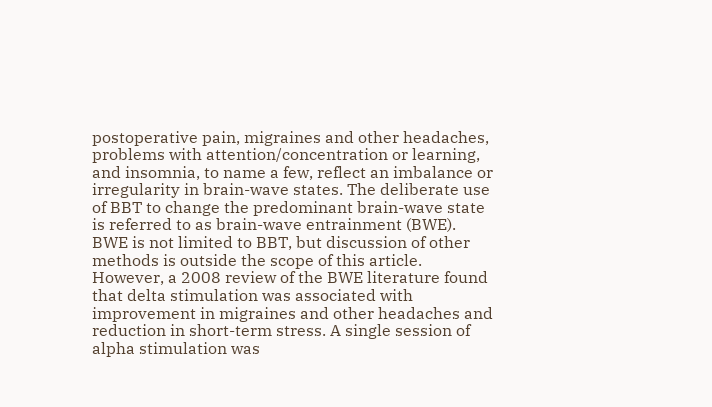postoperative pain, migraines and other headaches, problems with attention/concentration or learning, and insomnia, to name a few, reflect an imbalance or irregularity in brain-wave states. The deliberate use of BBT to change the predominant brain-wave state is referred to as brain-wave entrainment (BWE). BWE is not limited to BBT, but discussion of other methods is outside the scope of this article. However, a 2008 review of the BWE literature found that delta stimulation was associated with improvement in migraines and other headaches and reduction in short-term stress. A single session of alpha stimulation was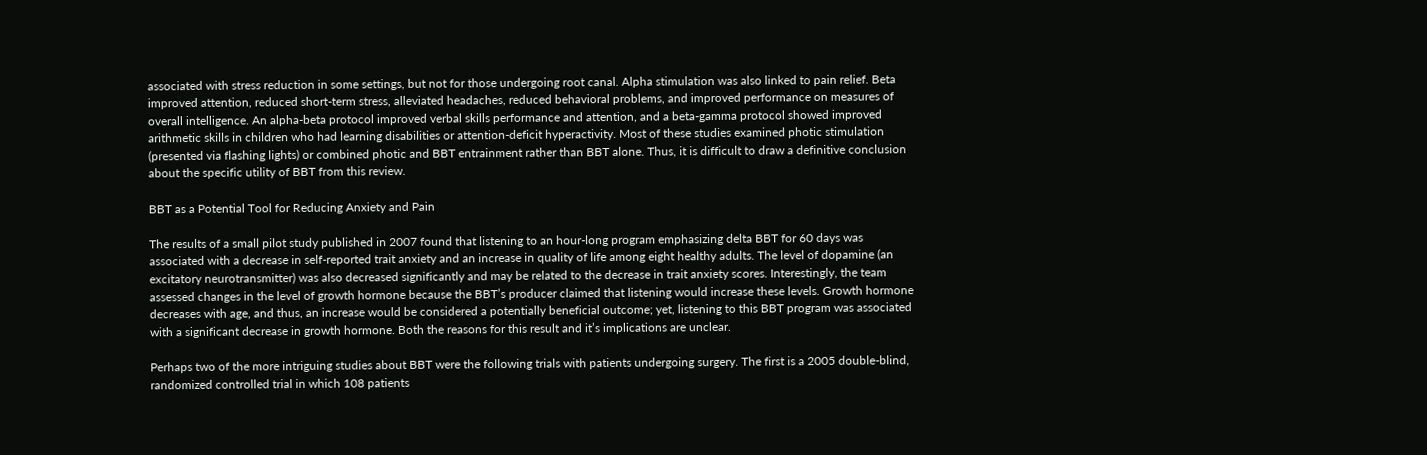associated with stress reduction in some settings, but not for those undergoing root canal. Alpha stimulation was also linked to pain relief. Beta improved attention, reduced short-term stress, alleviated headaches, reduced behavioral problems, and improved performance on measures of overall intelligence. An alpha-beta protocol improved verbal skills performance and attention, and a beta-gamma protocol showed improved arithmetic skills in children who had learning disabilities or attention-deficit hyperactivity. Most of these studies examined photic stimulation (presented via flashing lights) or combined photic and BBT entrainment rather than BBT alone. Thus, it is difficult to draw a definitive conclusion about the specific utility of BBT from this review.

BBT as a Potential Tool for Reducing Anxiety and Pain

The results of a small pilot study published in 2007 found that listening to an hour-long program emphasizing delta BBT for 60 days was associated with a decrease in self-reported trait anxiety and an increase in quality of life among eight healthy adults. The level of dopamine (an excitatory neurotransmitter) was also decreased significantly and may be related to the decrease in trait anxiety scores. Interestingly, the team assessed changes in the level of growth hormone because the BBT’s producer claimed that listening would increase these levels. Growth hormone decreases with age, and thus, an increase would be considered a potentially beneficial outcome; yet, listening to this BBT program was associated with a significant decrease in growth hormone. Both the reasons for this result and it’s implications are unclear.

Perhaps two of the more intriguing studies about BBT were the following trials with patients undergoing surgery. The first is a 2005 double-blind, randomized controlled trial in which 108 patients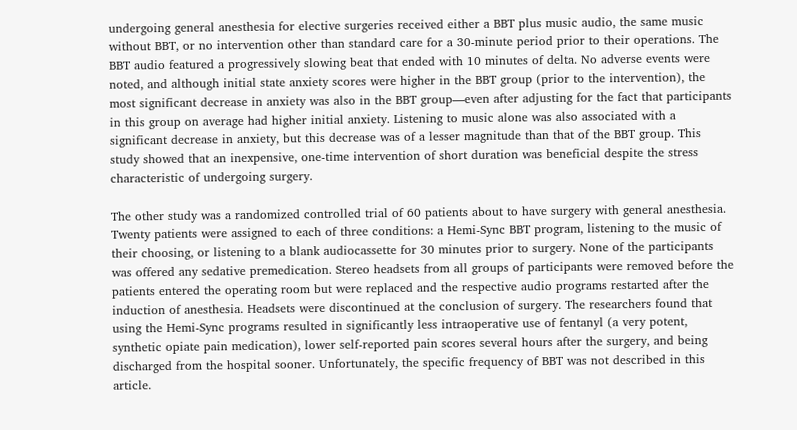undergoing general anesthesia for elective surgeries received either a BBT plus music audio, the same music without BBT, or no intervention other than standard care for a 30-minute period prior to their operations. The BBT audio featured a progressively slowing beat that ended with 10 minutes of delta. No adverse events were noted, and although initial state anxiety scores were higher in the BBT group (prior to the intervention), the most significant decrease in anxiety was also in the BBT group—even after adjusting for the fact that participants in this group on average had higher initial anxiety. Listening to music alone was also associated with a significant decrease in anxiety, but this decrease was of a lesser magnitude than that of the BBT group. This study showed that an inexpensive, one-time intervention of short duration was beneficial despite the stress characteristic of undergoing surgery.

The other study was a randomized controlled trial of 60 patients about to have surgery with general anesthesia. Twenty patients were assigned to each of three conditions: a Hemi-Sync BBT program, listening to the music of their choosing, or listening to a blank audiocassette for 30 minutes prior to surgery. None of the participants was offered any sedative premedication. Stereo headsets from all groups of participants were removed before the patients entered the operating room but were replaced and the respective audio programs restarted after the induction of anesthesia. Headsets were discontinued at the conclusion of surgery. The researchers found that using the Hemi-Sync programs resulted in significantly less intraoperative use of fentanyl (a very potent, synthetic opiate pain medication), lower self-reported pain scores several hours after the surgery, and being discharged from the hospital sooner. Unfortunately, the specific frequency of BBT was not described in this article.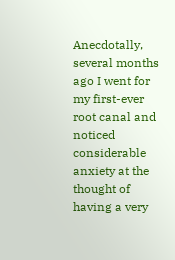Anecdotally, several months ago I went for my first-ever root canal and noticed considerable anxiety at the thought of having a very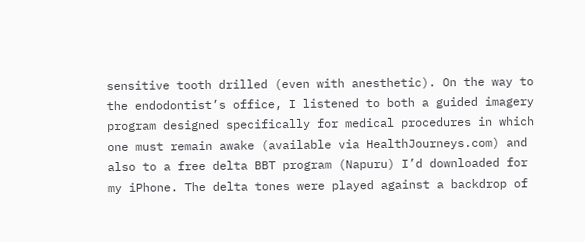sensitive tooth drilled (even with anesthetic). On the way to the endodontist’s office, I listened to both a guided imagery program designed specifically for medical procedures in which one must remain awake (available via HealthJourneys.com) and also to a free delta BBT program (Napuru) I’d downloaded for my iPhone. The delta tones were played against a backdrop of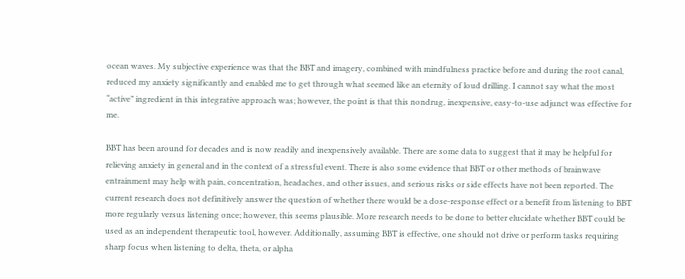ocean waves. My subjective experience was that the BBT and imagery, combined with mindfulness practice before and during the root canal, reduced my anxiety significantly and enabled me to get through what seemed like an eternity of loud drilling. I cannot say what the most “active” ingredient in this integrative approach was; however, the point is that this nondrug, inexpensive, easy-to-use adjunct was effective for me.

BBT has been around for decades and is now readily and inexpensively available. There are some data to suggest that it may be helpful for relieving anxiety in general and in the context of a stressful event. There is also some evidence that BBT or other methods of brainwave entrainment may help with pain, concentration, headaches, and other issues, and serious risks or side effects have not been reported. The current research does not definitively answer the question of whether there would be a dose-response effect or a benefit from listening to BBT more regularly versus listening once; however, this seems plausible. More research needs to be done to better elucidate whether BBT could be used as an independent therapeutic tool, however. Additionally, assuming BBT is effective, one should not drive or perform tasks requiring sharp focus when listening to delta, theta, or alpha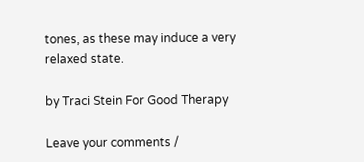tones, as these may induce a very relaxed state.

by Traci Stein For Good Therapy

Leave your comments /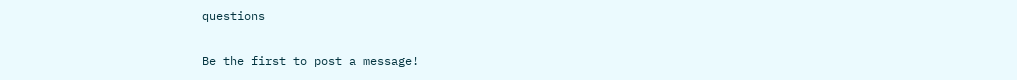questions

Be the first to post a message!